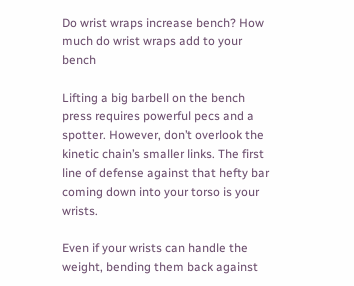Do wrist wraps increase bench? How much do wrist wraps add to your bench

Lifting a big barbell on the bench press requires powerful pecs and a spotter. However, don’t overlook the kinetic chain’s smaller links. The first line of defense against that hefty bar coming down into your torso is your wrists.

Even if your wrists can handle the weight, bending them back against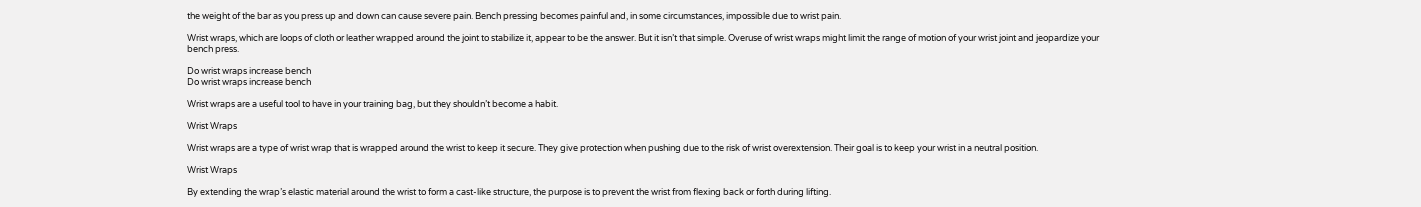the weight of the bar as you press up and down can cause severe pain. Bench pressing becomes painful and, in some circumstances, impossible due to wrist pain.

Wrist wraps, which are loops of cloth or leather wrapped around the joint to stabilize it, appear to be the answer. But it isn’t that simple. Overuse of wrist wraps might limit the range of motion of your wrist joint and jeopardize your bench press.

Do wrist wraps increase bench
Do wrist wraps increase bench

Wrist wraps are a useful tool to have in your training bag, but they shouldn’t become a habit.

Wrist Wraps

Wrist wraps are a type of wrist wrap that is wrapped around the wrist to keep it secure. They give protection when pushing due to the risk of wrist overextension. Their goal is to keep your wrist in a neutral position.

Wrist Wraps

By extending the wrap’s elastic material around the wrist to form a cast-like structure, the purpose is to prevent the wrist from flexing back or forth during lifting.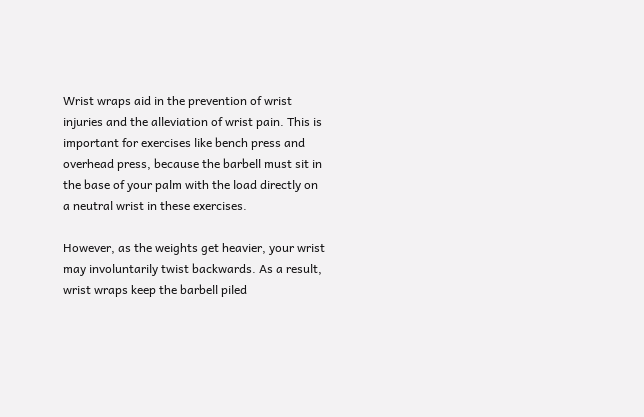Wrist wraps aid in the prevention of wrist injuries and the alleviation of wrist pain. This is important for exercises like bench press and overhead press, because the barbell must sit in the base of your palm with the load directly on a neutral wrist in these exercises.

However, as the weights get heavier, your wrist may involuntarily twist backwards. As a result, wrist wraps keep the barbell piled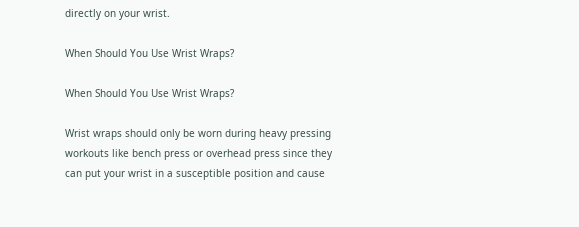directly on your wrist.

When Should You Use Wrist Wraps?

When Should You Use Wrist Wraps?

Wrist wraps should only be worn during heavy pressing workouts like bench press or overhead press since they can put your wrist in a susceptible position and cause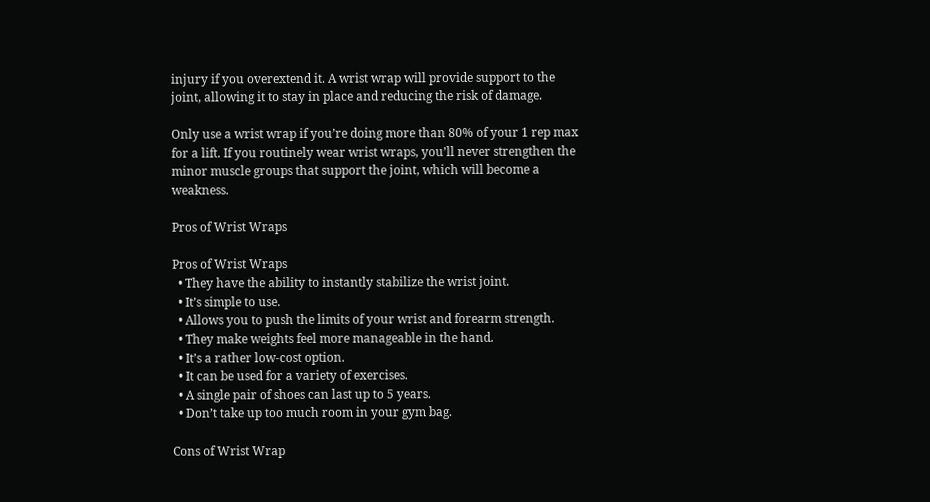injury if you overextend it. A wrist wrap will provide support to the joint, allowing it to stay in place and reducing the risk of damage.

Only use a wrist wrap if you’re doing more than 80% of your 1 rep max for a lift. If you routinely wear wrist wraps, you’ll never strengthen the minor muscle groups that support the joint, which will become a weakness.

Pros of Wrist Wraps

Pros of Wrist Wraps
  • They have the ability to instantly stabilize the wrist joint.
  • It’s simple to use.
  • Allows you to push the limits of your wrist and forearm strength.
  • They make weights feel more manageable in the hand.
  • It’s a rather low-cost option.
  • It can be used for a variety of exercises.
  • A single pair of shoes can last up to 5 years.
  • Don’t take up too much room in your gym bag.

Cons of Wrist Wrap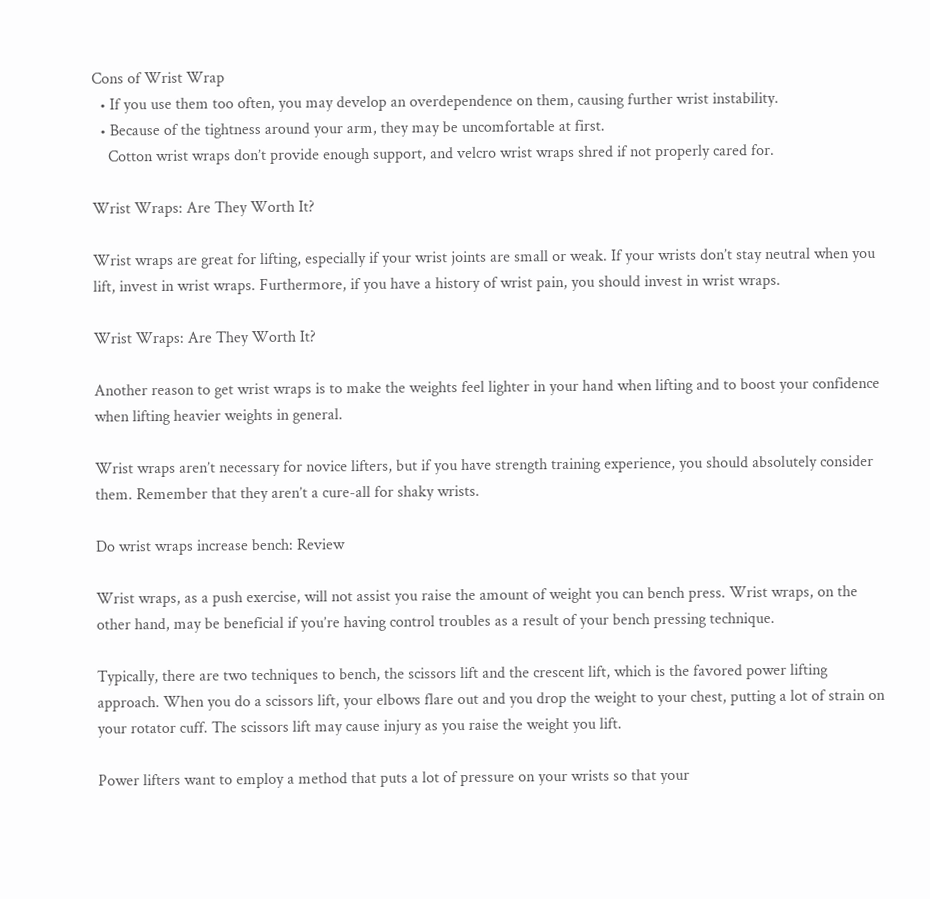Cons of Wrist Wrap
  • If you use them too often, you may develop an overdependence on them, causing further wrist instability.
  • Because of the tightness around your arm, they may be uncomfortable at first.
    Cotton wrist wraps don’t provide enough support, and velcro wrist wraps shred if not properly cared for.

Wrist Wraps: Are They Worth It?

Wrist wraps are great for lifting, especially if your wrist joints are small or weak. If your wrists don’t stay neutral when you lift, invest in wrist wraps. Furthermore, if you have a history of wrist pain, you should invest in wrist wraps.

Wrist Wraps: Are They Worth It?

Another reason to get wrist wraps is to make the weights feel lighter in your hand when lifting and to boost your confidence when lifting heavier weights in general.

Wrist wraps aren’t necessary for novice lifters, but if you have strength training experience, you should absolutely consider them. Remember that they aren’t a cure-all for shaky wrists.

Do wrist wraps increase bench: Review

Wrist wraps, as a push exercise, will not assist you raise the amount of weight you can bench press. Wrist wraps, on the other hand, may be beneficial if you’re having control troubles as a result of your bench pressing technique.

Typically, there are two techniques to bench, the scissors lift and the crescent lift, which is the favored power lifting approach. When you do a scissors lift, your elbows flare out and you drop the weight to your chest, putting a lot of strain on your rotator cuff. The scissors lift may cause injury as you raise the weight you lift.

Power lifters want to employ a method that puts a lot of pressure on your wrists so that your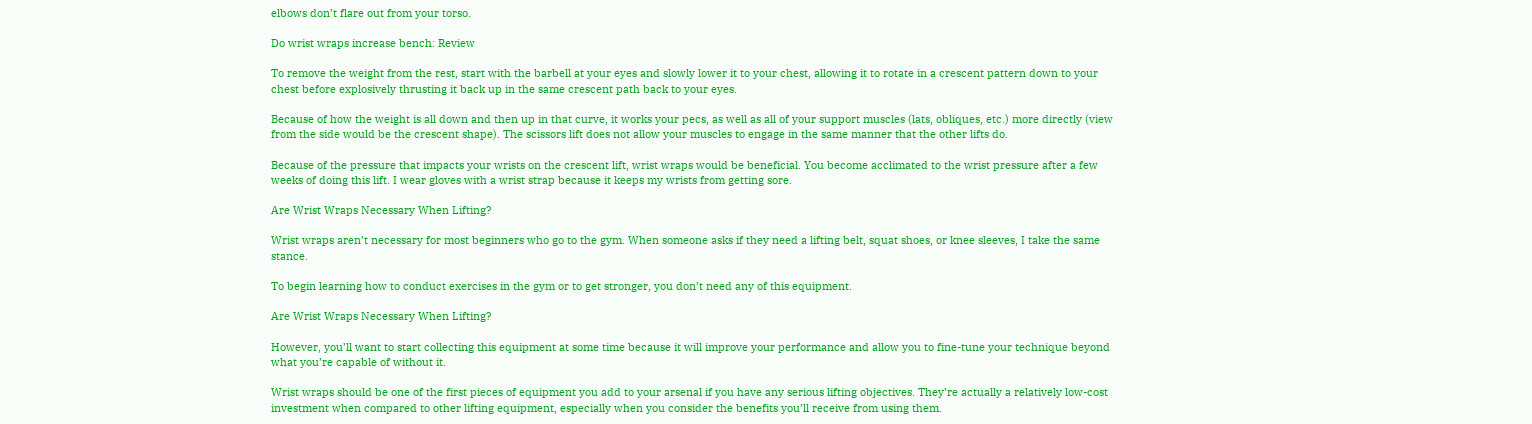elbows don’t flare out from your torso.

Do wrist wraps increase bench: Review

To remove the weight from the rest, start with the barbell at your eyes and slowly lower it to your chest, allowing it to rotate in a crescent pattern down to your chest before explosively thrusting it back up in the same crescent path back to your eyes.

Because of how the weight is all down and then up in that curve, it works your pecs, as well as all of your support muscles (lats, obliques, etc.) more directly (view from the side would be the crescent shape). The scissors lift does not allow your muscles to engage in the same manner that the other lifts do.

Because of the pressure that impacts your wrists on the crescent lift, wrist wraps would be beneficial. You become acclimated to the wrist pressure after a few weeks of doing this lift. I wear gloves with a wrist strap because it keeps my wrists from getting sore.

Are Wrist Wraps Necessary When Lifting?

Wrist wraps aren’t necessary for most beginners who go to the gym. When someone asks if they need a lifting belt, squat shoes, or knee sleeves, I take the same stance.

To begin learning how to conduct exercises in the gym or to get stronger, you don’t need any of this equipment.

Are Wrist Wraps Necessary When Lifting?

However, you’ll want to start collecting this equipment at some time because it will improve your performance and allow you to fine-tune your technique beyond what you’re capable of without it.

Wrist wraps should be one of the first pieces of equipment you add to your arsenal if you have any serious lifting objectives. They’re actually a relatively low-cost investment when compared to other lifting equipment, especially when you consider the benefits you’ll receive from using them.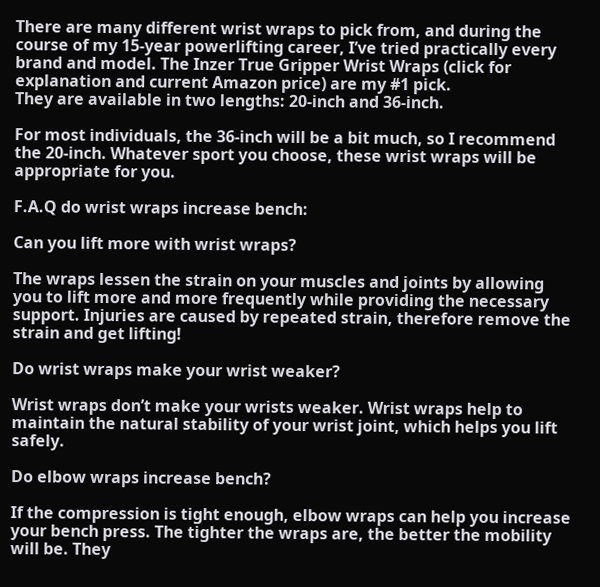There are many different wrist wraps to pick from, and during the course of my 15-year powerlifting career, I’ve tried practically every brand and model. The Inzer True Gripper Wrist Wraps (click for explanation and current Amazon price) are my #1 pick.
They are available in two lengths: 20-inch and 36-inch.

For most individuals, the 36-inch will be a bit much, so I recommend the 20-inch. Whatever sport you choose, these wrist wraps will be appropriate for you.

F.A.Q do wrist wraps increase bench:

Can you lift more with wrist wraps?

The wraps lessen the strain on your muscles and joints by allowing you to lift more and more frequently while providing the necessary support. Injuries are caused by repeated strain, therefore remove the strain and get lifting!

Do wrist wraps make your wrist weaker?

Wrist wraps don’t make your wrists weaker. Wrist wraps help to maintain the natural stability of your wrist joint, which helps you lift safely.

Do elbow wraps increase bench?

If the compression is tight enough, elbow wraps can help you increase your bench press. The tighter the wraps are, the better the mobility will be. They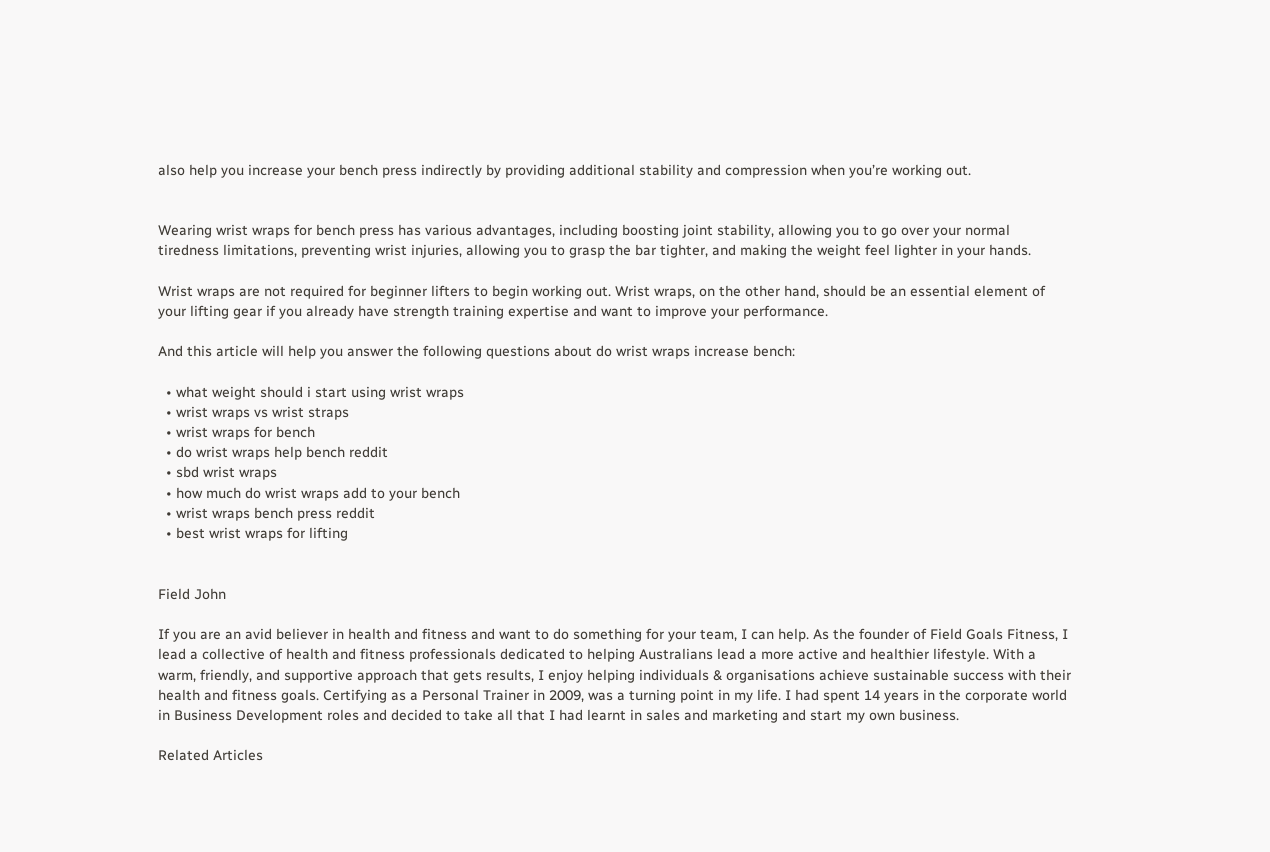also help you increase your bench press indirectly by providing additional stability and compression when you’re working out.


Wearing wrist wraps for bench press has various advantages, including boosting joint stability, allowing you to go over your normal tiredness limitations, preventing wrist injuries, allowing you to grasp the bar tighter, and making the weight feel lighter in your hands.

Wrist wraps are not required for beginner lifters to begin working out. Wrist wraps, on the other hand, should be an essential element of your lifting gear if you already have strength training expertise and want to improve your performance.

And this article will help you answer the following questions about do wrist wraps increase bench:

  • what weight should i start using wrist wraps
  • wrist wraps vs wrist straps
  • wrist wraps for bench
  • do wrist wraps help bench reddit
  • sbd wrist wraps
  • how much do wrist wraps add to your bench
  • wrist wraps bench press reddit
  • best wrist wraps for lifting


Field John

If you are an avid believer in health and fitness and want to do something for your team, I can help. As the founder of Field Goals Fitness, I lead a collective of health and fitness professionals dedicated to helping Australians lead a more active and healthier lifestyle. With a warm, friendly, and supportive approach that gets results, I enjoy helping individuals & organisations achieve sustainable success with their health and fitness goals. Certifying as a Personal Trainer in 2009, was a turning point in my life. I had spent 14 years in the corporate world in Business Development roles and decided to take all that I had learnt in sales and marketing and start my own business.

Related Articles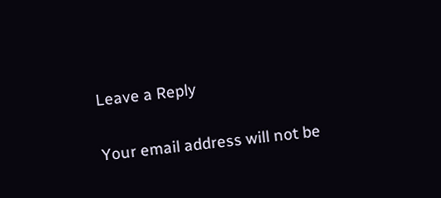Leave a Reply

Your email address will not be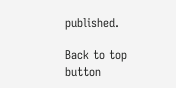published.

Back to top button